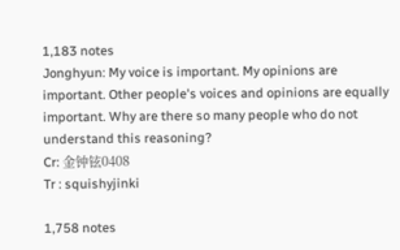1,183 notes
Jonghyun: My voice is important. My opinions are important. Other people's voices and opinions are equally important. Why are there so many people who do not understand this reasoning?
Cr: 金钟铉0408
Tr : squishyjinki

1,758 notes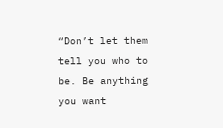“Don’t let them tell you who to be. Be anything you want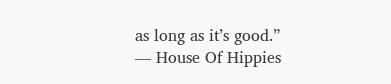as long as it’s good.”
— House Of Hippies